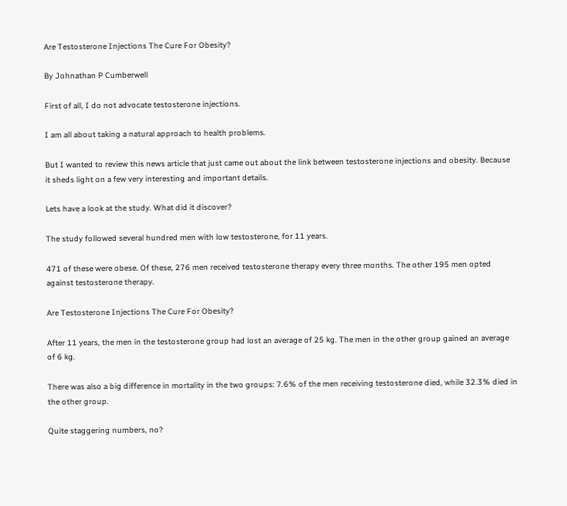Are Testosterone Injections The Cure For Obesity?

By Johnathan P Cumberwell

First of all, I do not advocate testosterone injections.

I am all about taking a natural approach to health problems.

But I wanted to review this news article that just came out about the link between testosterone injections and obesity. Because it sheds light on a few very interesting and important details.

Lets have a look at the study. What did it discover?

The study followed several hundred men with low testosterone, for 11 years.

471 of these were obese. Of these, 276 men received testosterone therapy every three months. The other 195 men opted against testosterone therapy.

Are Testosterone Injections The Cure For Obesity?

After 11 years, the men in the testosterone group had lost an average of 25 kg. The men in the other group gained an average of 6 kg.

There was also a big difference in mortality in the two groups: 7.6% of the men receiving testosterone died, while 32.3% died in the other group.

Quite staggering numbers, no?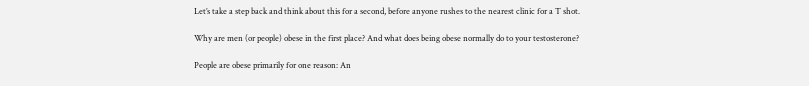Let’s take a step back and think about this for a second, before anyone rushes to the nearest clinic for a T shot.

Why are men (or people) obese in the first place? And what does being obese normally do to your testosterone?

People are obese primarily for one reason: An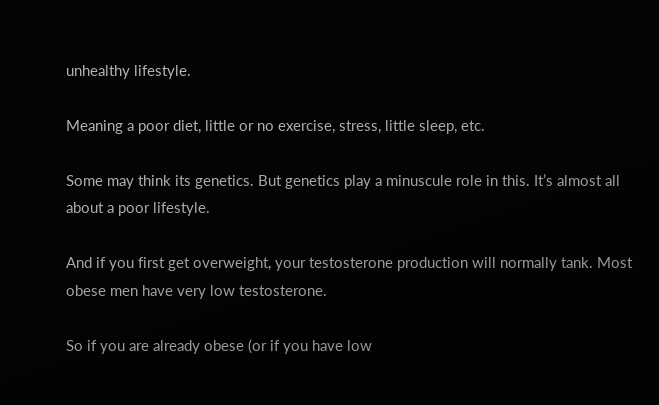unhealthy lifestyle.

Meaning a poor diet, little or no exercise, stress, little sleep, etc.

Some may think its genetics. But genetics play a minuscule role in this. It’s almost all about a poor lifestyle.

And if you first get overweight, your testosterone production will normally tank. Most obese men have very low testosterone.

So if you are already obese (or if you have low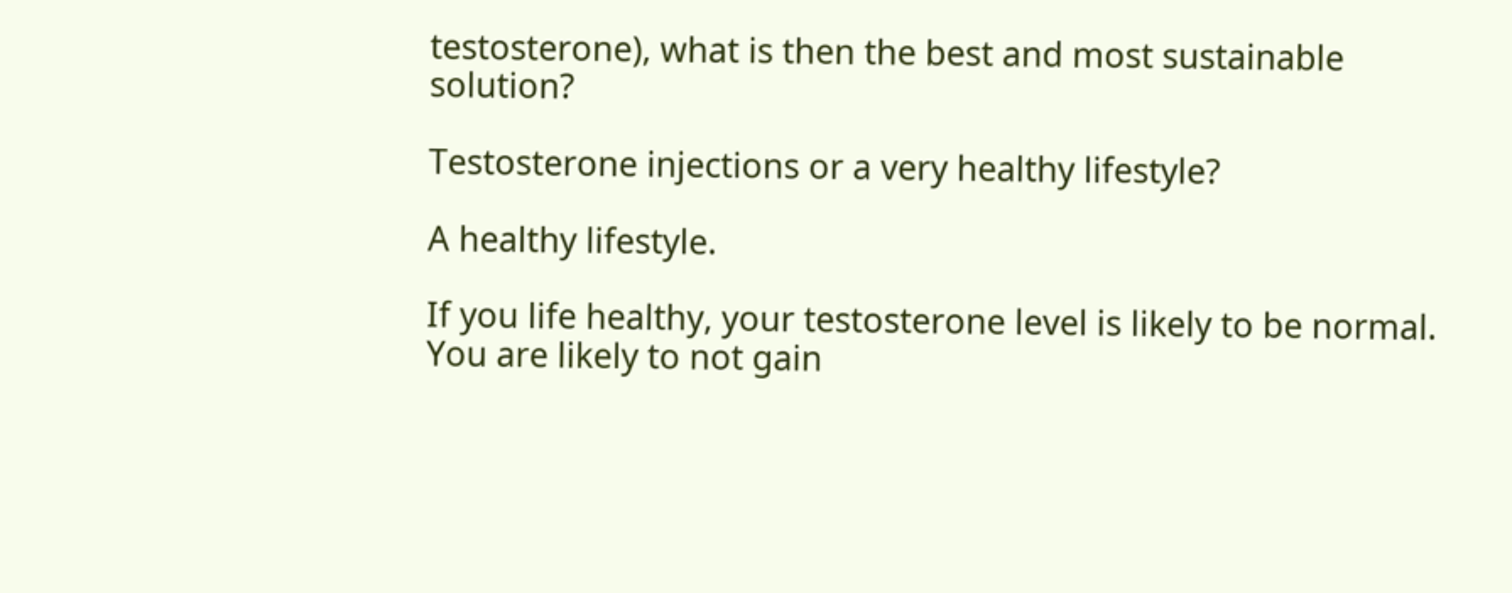testosterone), what is then the best and most sustainable solution?

Testosterone injections or a very healthy lifestyle?

A healthy lifestyle.

If you life healthy, your testosterone level is likely to be normal. You are likely to not gain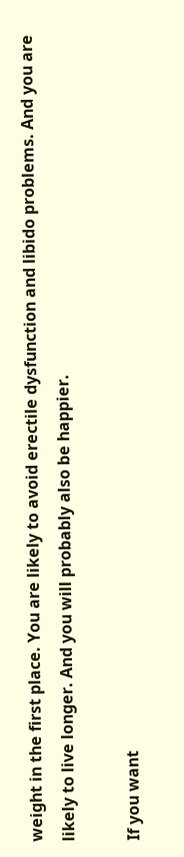weight in the first place. You are likely to avoid erectile dysfunction and libido problems. And you are likely to live longer. And you will probably also be happier.

If you want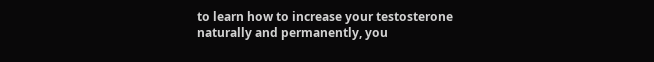to learn how to increase your testosterone naturally and permanently, you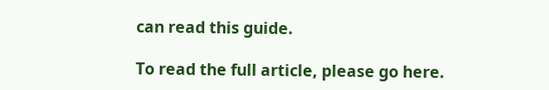can read this guide.

To read the full article, please go here.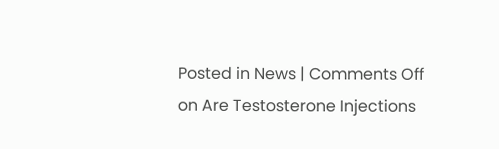Posted in News | Comments Off on Are Testosterone Injections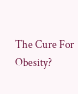The Cure For Obesity?